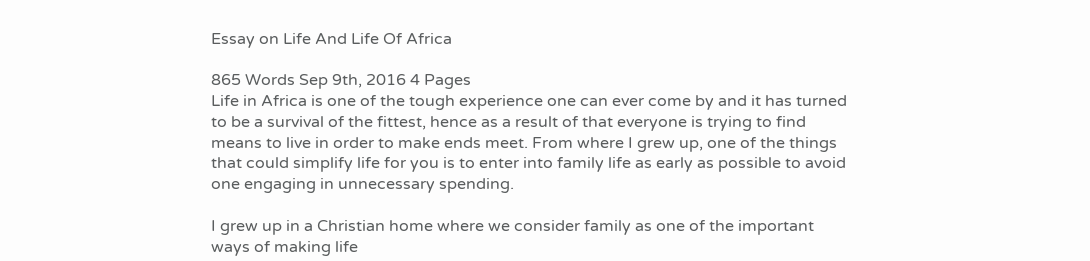Essay on Life And Life Of Africa

865 Words Sep 9th, 2016 4 Pages
Life in Africa is one of the tough experience one can ever come by and it has turned to be a survival of the fittest, hence as a result of that everyone is trying to find means to live in order to make ends meet. From where I grew up, one of the things that could simplify life for you is to enter into family life as early as possible to avoid one engaging in unnecessary spending.

I grew up in a Christian home where we consider family as one of the important ways of making life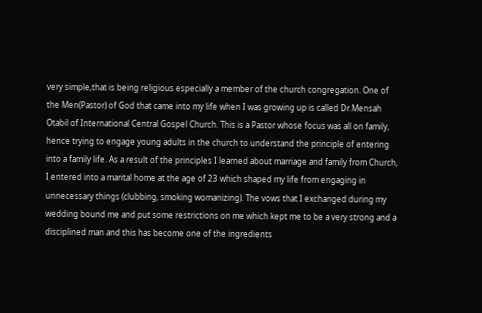very simple,that is being religious especially a member of the church congregation. One of the Men(Pastor) of God that came into my life when I was growing up is called Dr.Mensah Otabil of International Central Gospel Church. This is a Pastor whose focus was all on family, hence trying to engage young adults in the church to understand the principle of entering into a family life. As a result of the principles I learned about marriage and family from Church, I entered into a marital home at the age of 23 which shaped my life from engaging in unnecessary things (clubbing, smoking womanizing). The vows that I exchanged during my wedding bound me and put some restrictions on me which kept me to be a very strong and a disciplined man and this has become one of the ingredients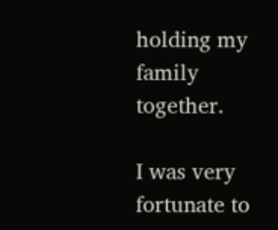holding my family together.

I was very fortunate to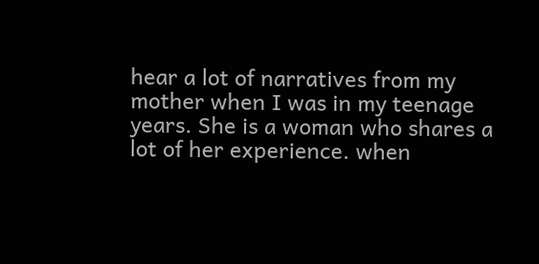hear a lot of narratives from my mother when I was in my teenage years. She is a woman who shares a lot of her experience. when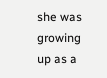she was growing up as a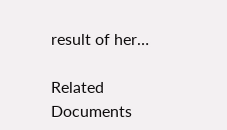result of her…

Related Documents